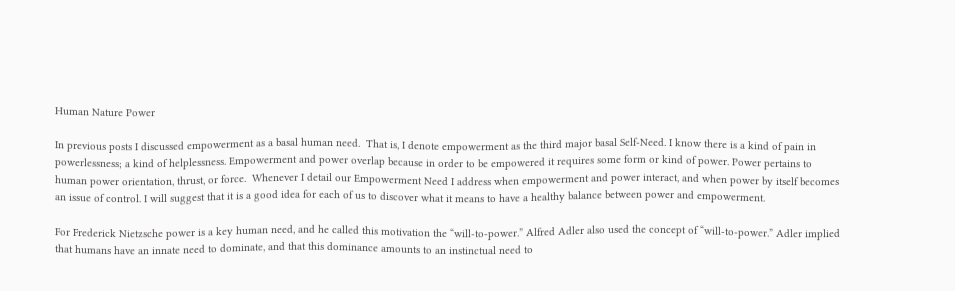Human Nature Power

In previous posts I discussed empowerment as a basal human need.  That is, I denote empowerment as the third major basal Self-Need. I know there is a kind of pain in powerlessness; a kind of helplessness. Empowerment and power overlap because in order to be empowered it requires some form or kind of power. Power pertains to human power orientation, thrust, or force.  Whenever I detail our Empowerment Need I address when empowerment and power interact, and when power by itself becomes an issue of control. I will suggest that it is a good idea for each of us to discover what it means to have a healthy balance between power and empowerment.

For Frederick Nietzsche power is a key human need, and he called this motivation the “will-to-power.” Alfred Adler also used the concept of “will-to-power.” Adler implied that humans have an innate need to dominate, and that this dominance amounts to an instinctual need to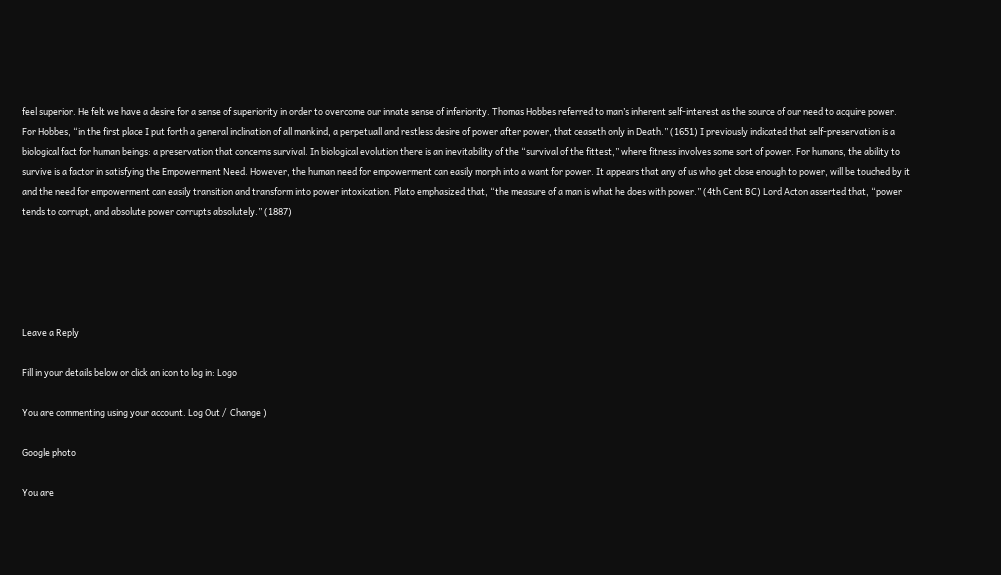feel superior. He felt we have a desire for a sense of superiority in order to overcome our innate sense of inferiority. Thomas Hobbes referred to man’s inherent self-interest as the source of our need to acquire power. For Hobbes, “in the first place I put forth a general inclination of all mankind, a perpetuall and restless desire of power after power, that ceaseth only in Death.” (1651) I previously indicated that self-preservation is a biological fact for human beings: a preservation that concerns survival. In biological evolution there is an inevitability of the “survival of the fittest,” where fitness involves some sort of power. For humans, the ability to survive is a factor in satisfying the Empowerment Need. However, the human need for empowerment can easily morph into a want for power. It appears that any of us who get close enough to power, will be touched by it and the need for empowerment can easily transition and transform into power intoxication. Plato emphasized that, “the measure of a man is what he does with power.” (4th Cent BC) Lord Acton asserted that, “power tends to corrupt, and absolute power corrupts absolutely.” (1887)





Leave a Reply

Fill in your details below or click an icon to log in: Logo

You are commenting using your account. Log Out /  Change )

Google photo

You are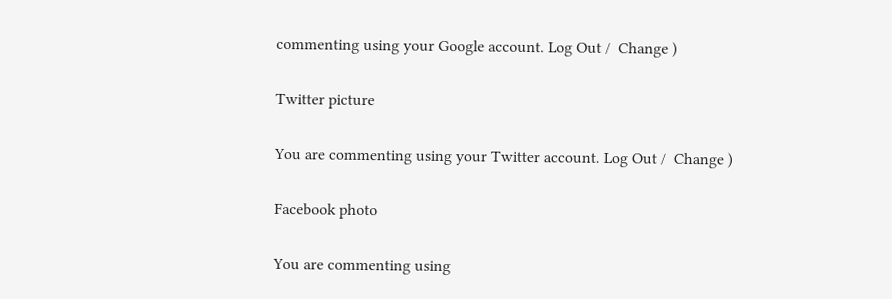commenting using your Google account. Log Out /  Change )

Twitter picture

You are commenting using your Twitter account. Log Out /  Change )

Facebook photo

You are commenting using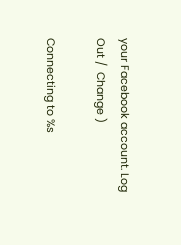your Facebook account. Log Out /  Change )

Connecting to %s